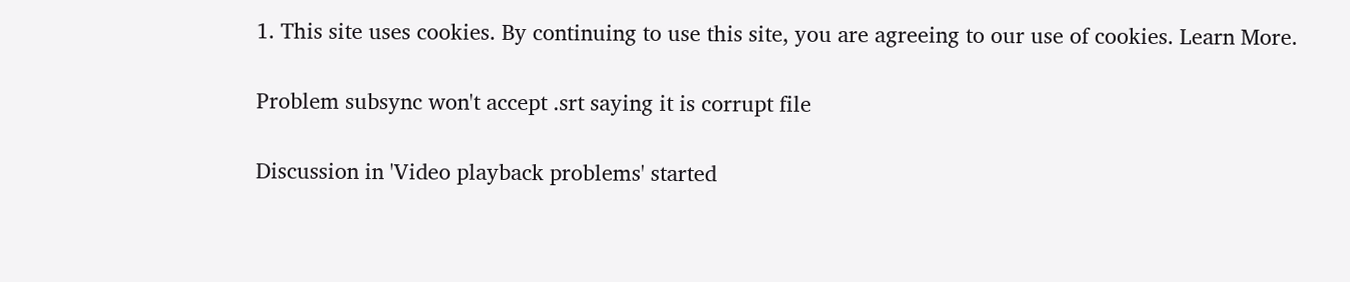1. This site uses cookies. By continuing to use this site, you are agreeing to our use of cookies. Learn More.

Problem subsync won't accept .srt saying it is corrupt file

Discussion in 'Video playback problems' started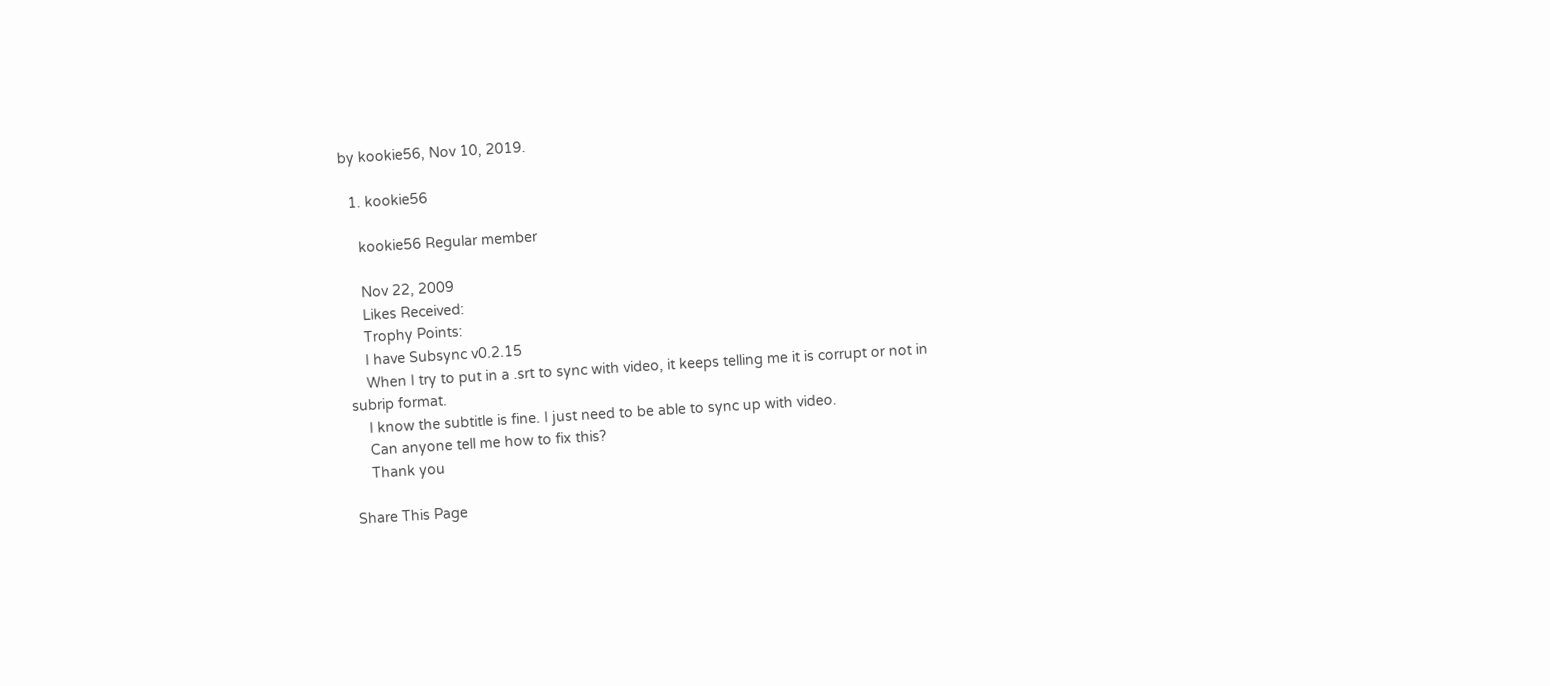by kookie56, Nov 10, 2019.

  1. kookie56

    kookie56 Regular member

    Nov 22, 2009
    Likes Received:
    Trophy Points:
    I have Subsync v0.2.15
    When I try to put in a .srt to sync with video, it keeps telling me it is corrupt or not in subrip format.
    I know the subtitle is fine. I just need to be able to sync up with video.
    Can anyone tell me how to fix this?
    Thank you

Share This Page